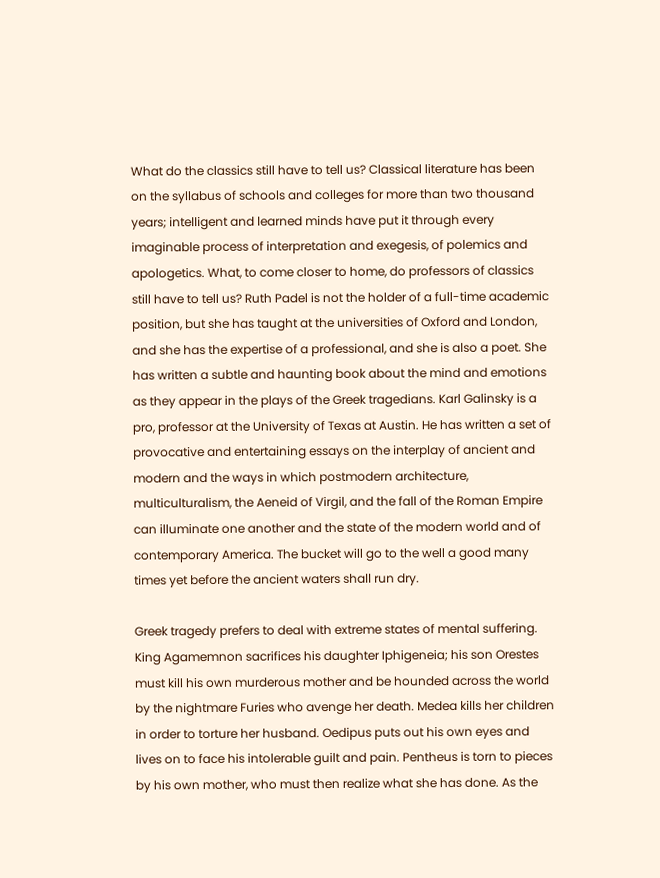What do the classics still have to tell us? Classical literature has been on the syllabus of schools and colleges for more than two thousand years; intelligent and learned minds have put it through every imaginable process of interpretation and exegesis, of polemics and apologetics. What, to come closer to home, do professors of classics still have to tell us? Ruth Padel is not the holder of a full-time academic position, but she has taught at the universities of Oxford and London, and she has the expertise of a professional, and she is also a poet. She has written a subtle and haunting book about the mind and emotions as they appear in the plays of the Greek tragedians. Karl Galinsky is a pro, professor at the University of Texas at Austin. He has written a set of provocative and entertaining essays on the interplay of ancient and modern and the ways in which postmodern architecture, multiculturalism, the Aeneid of Virgil, and the fall of the Roman Empire can illuminate one another and the state of the modern world and of contemporary America. The bucket will go to the well a good many times yet before the ancient waters shall run dry.

Greek tragedy prefers to deal with extreme states of mental suffering. King Agamemnon sacrifices his daughter Iphigeneia; his son Orestes must kill his own murderous mother and be hounded across the world by the nightmare Furies who avenge her death. Medea kills her children in order to torture her husband. Oedipus puts out his own eyes and lives on to face his intolerable guilt and pain. Pentheus is torn to pieces by his own mother, who must then realize what she has done. As the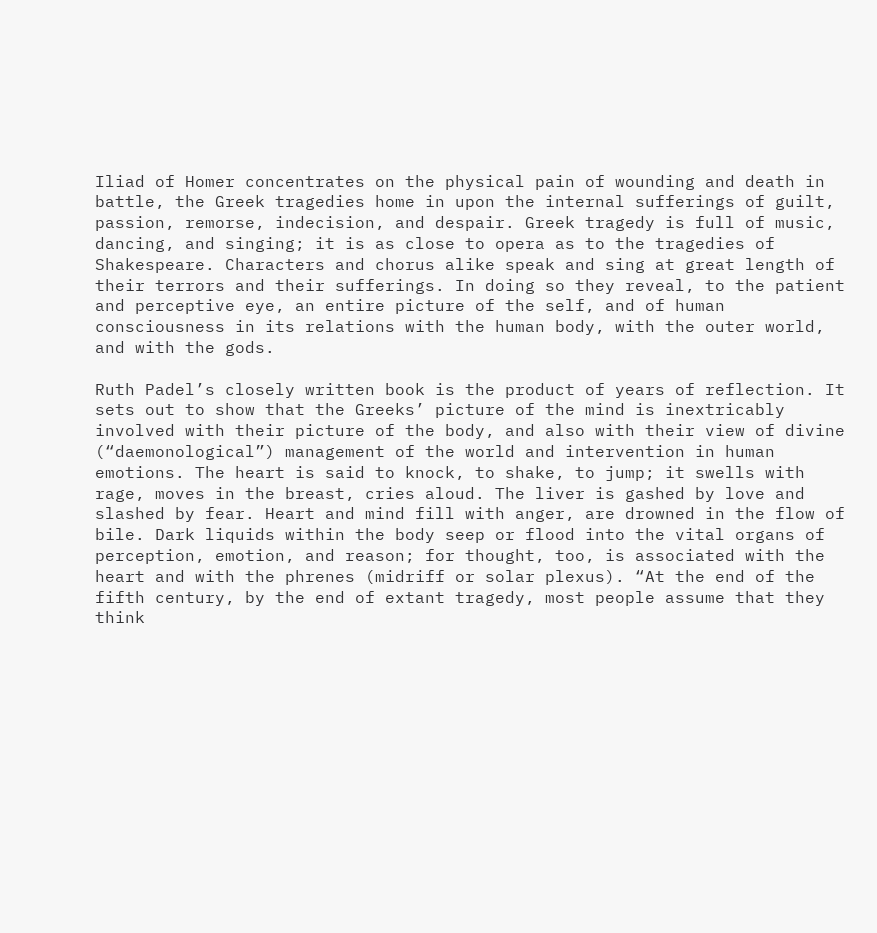Iliad of Homer concentrates on the physical pain of wounding and death in battle, the Greek tragedies home in upon the internal sufferings of guilt, passion, remorse, indecision, and despair. Greek tragedy is full of music, dancing, and singing; it is as close to opera as to the tragedies of Shakespeare. Characters and chorus alike speak and sing at great length of their terrors and their sufferings. In doing so they reveal, to the patient and perceptive eye, an entire picture of the self, and of human consciousness in its relations with the human body, with the outer world, and with the gods.

Ruth Padel’s closely written book is the product of years of reflection. It sets out to show that the Greeks’ picture of the mind is inextricably involved with their picture of the body, and also with their view of divine (“daemonological”) management of the world and intervention in human emotions. The heart is said to knock, to shake, to jump; it swells with rage, moves in the breast, cries aloud. The liver is gashed by love and slashed by fear. Heart and mind fill with anger, are drowned in the flow of bile. Dark liquids within the body seep or flood into the vital organs of perception, emotion, and reason; for thought, too, is associated with the heart and with the phrenes (midriff or solar plexus). “At the end of the fifth century, by the end of extant tragedy, most people assume that they think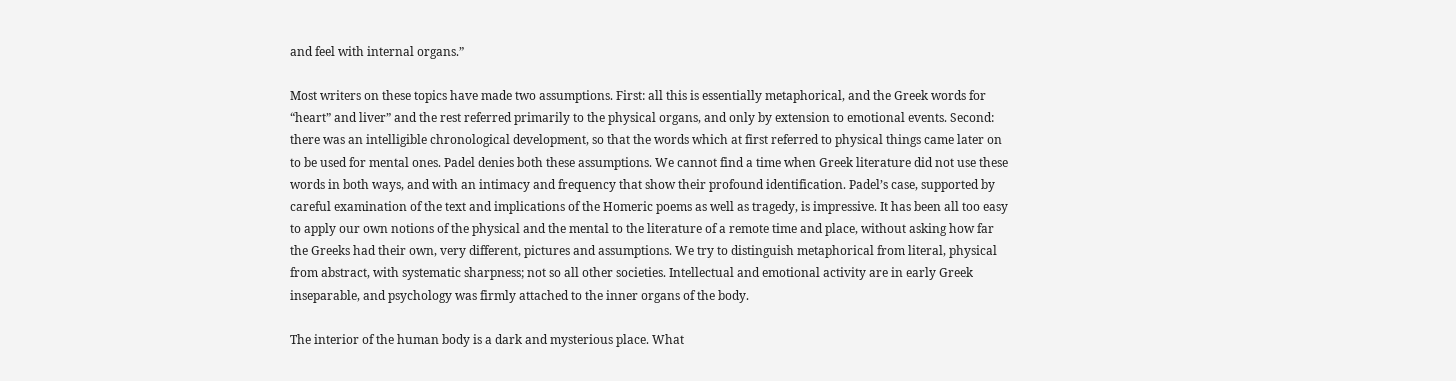and feel with internal organs.”

Most writers on these topics have made two assumptions. First: all this is essentially metaphorical, and the Greek words for “heart” and liver” and the rest referred primarily to the physical organs, and only by extension to emotional events. Second: there was an intelligible chronological development, so that the words which at first referred to physical things came later on to be used for mental ones. Padel denies both these assumptions. We cannot find a time when Greek literature did not use these words in both ways, and with an intimacy and frequency that show their profound identification. Padel’s case, supported by careful examination of the text and implications of the Homeric poems as well as tragedy, is impressive. It has been all too easy to apply our own notions of the physical and the mental to the literature of a remote time and place, without asking how far the Greeks had their own, very different, pictures and assumptions. We try to distinguish metaphorical from literal, physical from abstract, with systematic sharpness; not so all other societies. Intellectual and emotional activity are in early Greek inseparable, and psychology was firmly attached to the inner organs of the body.

The interior of the human body is a dark and mysterious place. What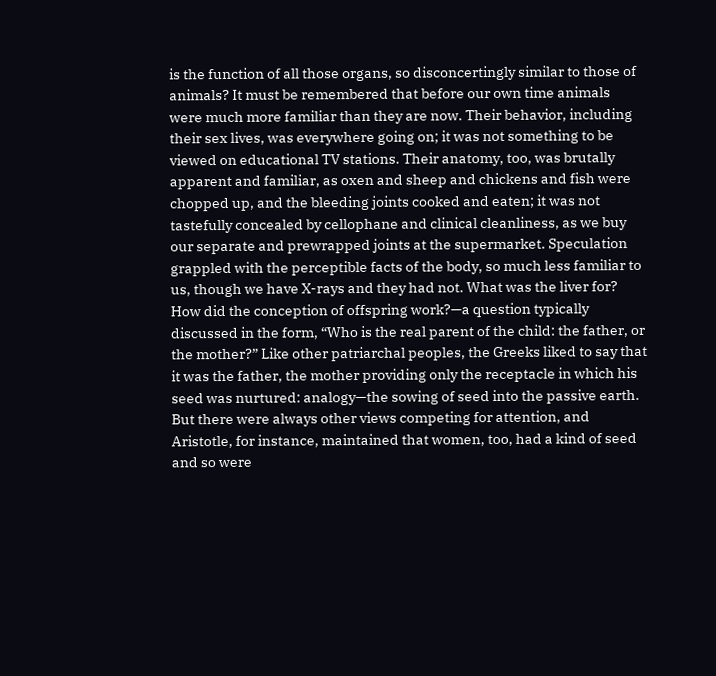is the function of all those organs, so disconcertingly similar to those of animals? It must be remembered that before our own time animals were much more familiar than they are now. Their behavior, including their sex lives, was everywhere going on; it was not something to be viewed on educational TV stations. Their anatomy, too, was brutally apparent and familiar, as oxen and sheep and chickens and fish were chopped up, and the bleeding joints cooked and eaten; it was not tastefully concealed by cellophane and clinical cleanliness, as we buy our separate and prewrapped joints at the supermarket. Speculation grappled with the perceptible facts of the body, so much less familiar to us, though we have X-rays and they had not. What was the liver for? How did the conception of offspring work?—a question typically discussed in the form, “Who is the real parent of the child: the father, or the mother?” Like other patriarchal peoples, the Greeks liked to say that it was the father, the mother providing only the receptacle in which his seed was nurtured: analogy—the sowing of seed into the passive earth. But there were always other views competing for attention, and Aristotle, for instance, maintained that women, too, had a kind of seed and so were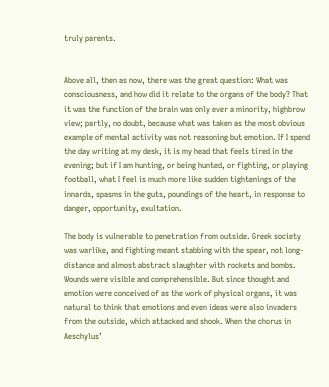truly parents.


Above all, then as now, there was the great question: What was consciousness, and how did it relate to the organs of the body? That it was the function of the brain was only ever a minority, highbrow view; partly, no doubt, because what was taken as the most obvious example of mental activity was not reasoning but emotion. If I spend the day writing at my desk, it is my head that feels tired in the evening; but if I am hunting, or being hunted, or fighting, or playing football, what I feel is much more like sudden tightenings of the innards, spasms in the guts, poundings of the heart, in response to danger, opportunity, exultation.

The body is vulnerable to penetration from outside. Greek society was warlike, and fighting meant stabbing with the spear, not long-distance and almost abstract slaughter with rockets and bombs. Wounds were visible and comprehensible. But since thought and emotion were conceived of as the work of physical organs, it was natural to think that emotions and even ideas were also invaders from the outside, which attacked and shook. When the chorus in Aeschylus’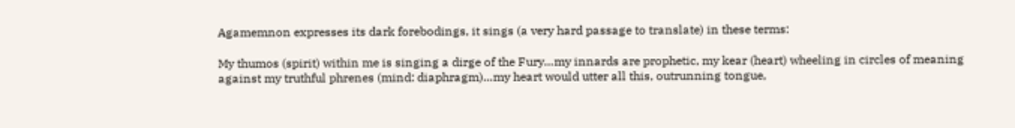Agamemnon expresses its dark forebodings, it sings (a very hard passage to translate) in these terms:

My thumos (spirit) within me is singing a dirge of the Fury…my innards are prophetic, my kear (heart) wheeling in circles of meaning against my truthful phrenes (mind: diaphragm)…my heart would utter all this, outrunning tongue,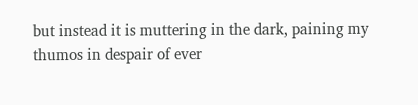but instead it is muttering in the dark, paining my thumos in despair of ever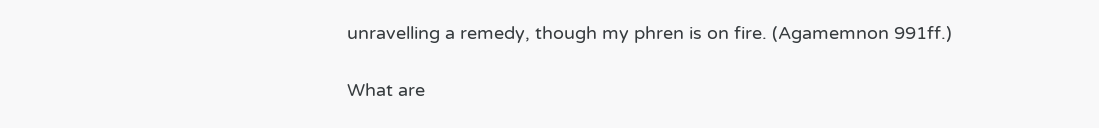unravelling a remedy, though my phren is on fire. (Agamemnon 991ff.)

What are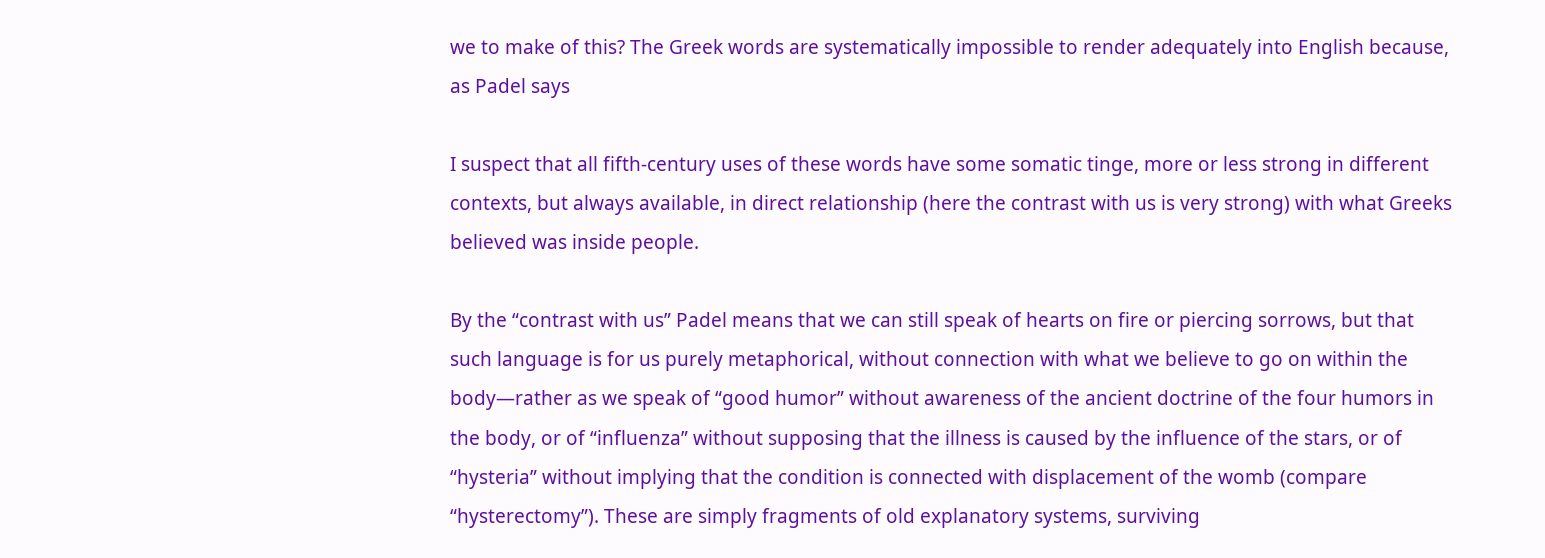we to make of this? The Greek words are systematically impossible to render adequately into English because, as Padel says

I suspect that all fifth-century uses of these words have some somatic tinge, more or less strong in different contexts, but always available, in direct relationship (here the contrast with us is very strong) with what Greeks believed was inside people.

By the “contrast with us” Padel means that we can still speak of hearts on fire or piercing sorrows, but that such language is for us purely metaphorical, without connection with what we believe to go on within the body—rather as we speak of “good humor” without awareness of the ancient doctrine of the four humors in the body, or of “influenza” without supposing that the illness is caused by the influence of the stars, or of “hysteria” without implying that the condition is connected with displacement of the womb (compare “hysterectomy”). These are simply fragments of old explanatory systems, surviving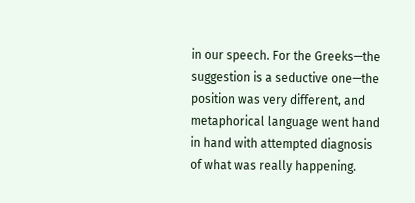in our speech. For the Greeks—the suggestion is a seductive one—the position was very different, and metaphorical language went hand in hand with attempted diagnosis of what was really happening.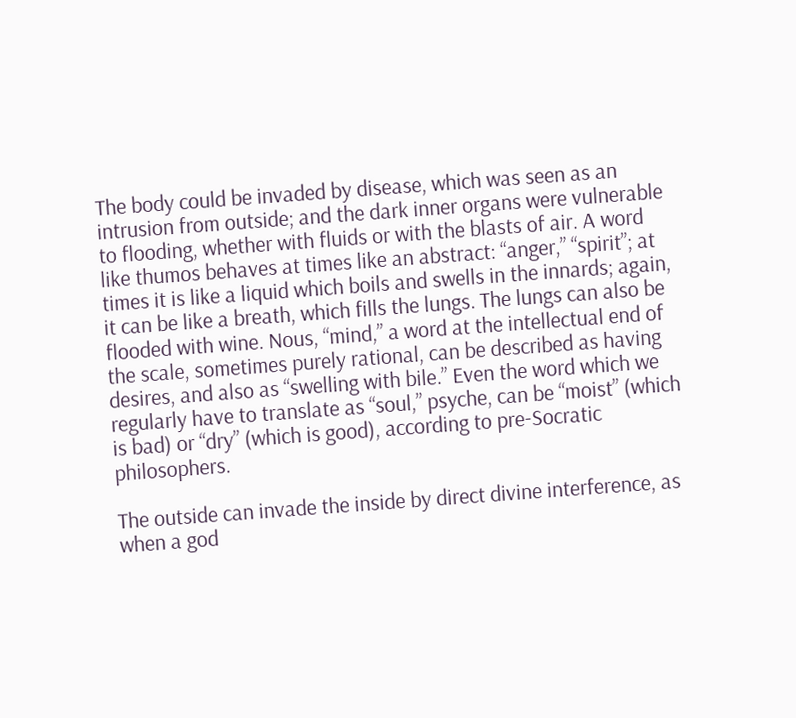The body could be invaded by disease, which was seen as an intrusion from outside; and the dark inner organs were vulnerable to flooding, whether with fluids or with the blasts of air. A word like thumos behaves at times like an abstract: “anger,” “spirit”; at times it is like a liquid which boils and swells in the innards; again, it can be like a breath, which fills the lungs. The lungs can also be flooded with wine. Nous, “mind,” a word at the intellectual end of the scale, sometimes purely rational, can be described as having desires, and also as “swelling with bile.” Even the word which we regularly have to translate as “soul,” psyche, can be “moist” (which is bad) or “dry” (which is good), according to pre-Socratic philosophers.

The outside can invade the inside by direct divine interference, as when a god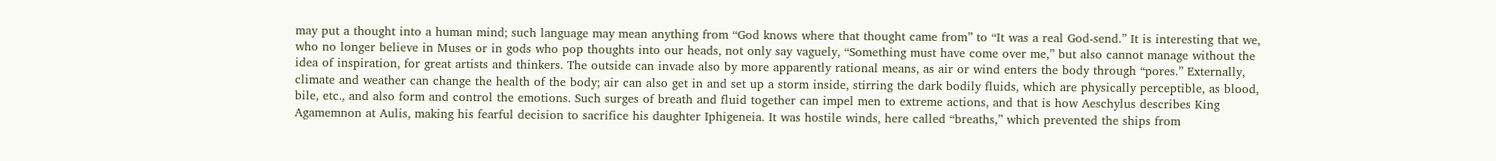may put a thought into a human mind; such language may mean anything from “God knows where that thought came from” to “It was a real God-send.” It is interesting that we, who no longer believe in Muses or in gods who pop thoughts into our heads, not only say vaguely, “Something must have come over me,” but also cannot manage without the idea of inspiration, for great artists and thinkers. The outside can invade also by more apparently rational means, as air or wind enters the body through “pores.” Externally, climate and weather can change the health of the body; air can also get in and set up a storm inside, stirring the dark bodily fluids, which are physically perceptible, as blood, bile, etc., and also form and control the emotions. Such surges of breath and fluid together can impel men to extreme actions, and that is how Aeschylus describes King Agamemnon at Aulis, making his fearful decision to sacrifice his daughter Iphigeneia. It was hostile winds, here called “breaths,” which prevented the ships from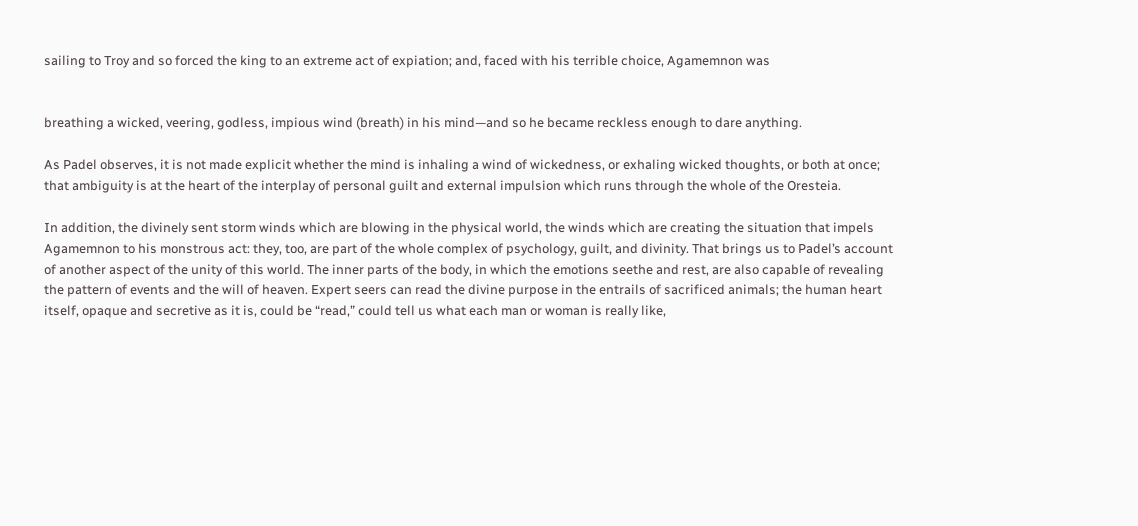sailing to Troy and so forced the king to an extreme act of expiation; and, faced with his terrible choice, Agamemnon was


breathing a wicked, veering, godless, impious wind (breath) in his mind—and so he became reckless enough to dare anything.

As Padel observes, it is not made explicit whether the mind is inhaling a wind of wickedness, or exhaling wicked thoughts, or both at once; that ambiguity is at the heart of the interplay of personal guilt and external impulsion which runs through the whole of the Oresteia.

In addition, the divinely sent storm winds which are blowing in the physical world, the winds which are creating the situation that impels Agamemnon to his monstrous act: they, too, are part of the whole complex of psychology, guilt, and divinity. That brings us to Padel’s account of another aspect of the unity of this world. The inner parts of the body, in which the emotions seethe and rest, are also capable of revealing the pattern of events and the will of heaven. Expert seers can read the divine purpose in the entrails of sacrificed animals; the human heart itself, opaque and secretive as it is, could be “read,” could tell us what each man or woman is really like,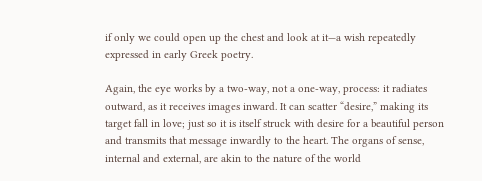if only we could open up the chest and look at it—a wish repeatedly expressed in early Greek poetry.

Again, the eye works by a two-way, not a one-way, process: it radiates outward, as it receives images inward. It can scatter “desire,” making its target fall in love; just so it is itself struck with desire for a beautiful person and transmits that message inwardly to the heart. The organs of sense, internal and external, are akin to the nature of the world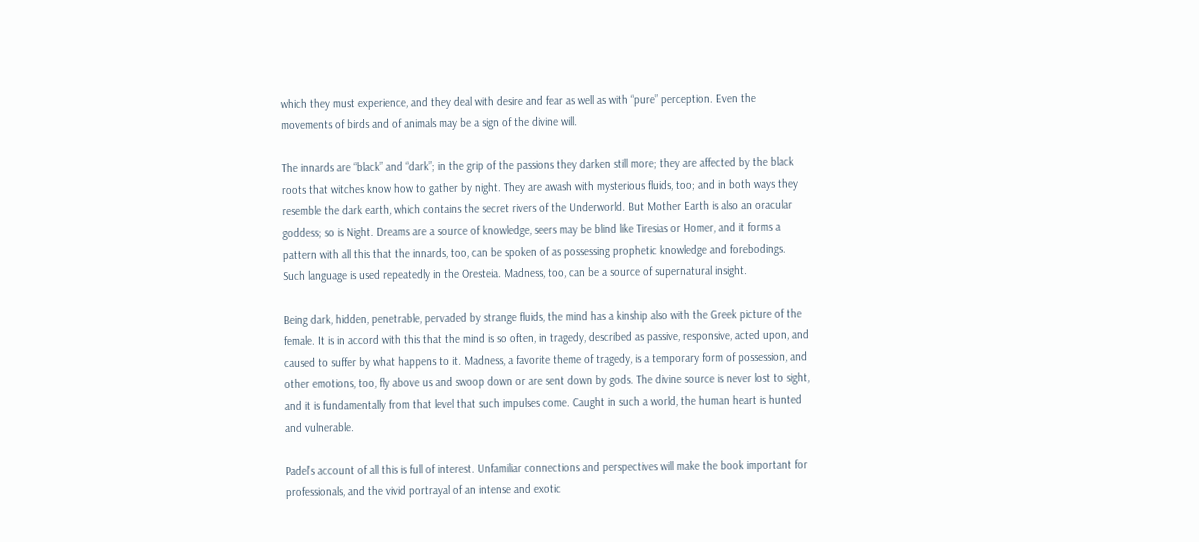which they must experience, and they deal with desire and fear as well as with “pure” perception. Even the movements of birds and of animals may be a sign of the divine will.

The innards are “black” and “dark”; in the grip of the passions they darken still more; they are affected by the black roots that witches know how to gather by night. They are awash with mysterious fluids, too; and in both ways they resemble the dark earth, which contains the secret rivers of the Underworld. But Mother Earth is also an oracular goddess; so is Night. Dreams are a source of knowledge, seers may be blind like Tiresias or Homer, and it forms a pattern with all this that the innards, too, can be spoken of as possessing prophetic knowledge and forebodings. Such language is used repeatedly in the Oresteia. Madness, too, can be a source of supernatural insight.

Being dark, hidden, penetrable, pervaded by strange fluids, the mind has a kinship also with the Greek picture of the female. It is in accord with this that the mind is so often, in tragedy, described as passive, responsive, acted upon, and caused to suffer by what happens to it. Madness, a favorite theme of tragedy, is a temporary form of possession, and other emotions, too, fly above us and swoop down or are sent down by gods. The divine source is never lost to sight, and it is fundamentally from that level that such impulses come. Caught in such a world, the human heart is hunted and vulnerable.

Padel’s account of all this is full of interest. Unfamiliar connections and perspectives will make the book important for professionals, and the vivid portrayal of an intense and exotic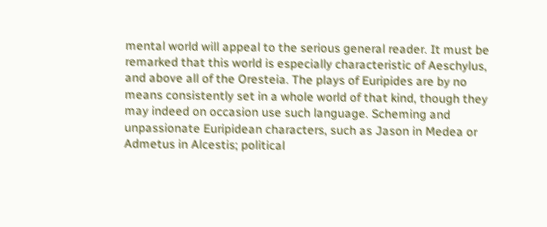mental world will appeal to the serious general reader. It must be remarked that this world is especially characteristic of Aeschylus, and above all of the Oresteia. The plays of Euripides are by no means consistently set in a whole world of that kind, though they may indeed on occasion use such language. Scheming and unpassionate Euripidean characters, such as Jason in Medea or Admetus in Alcestis; political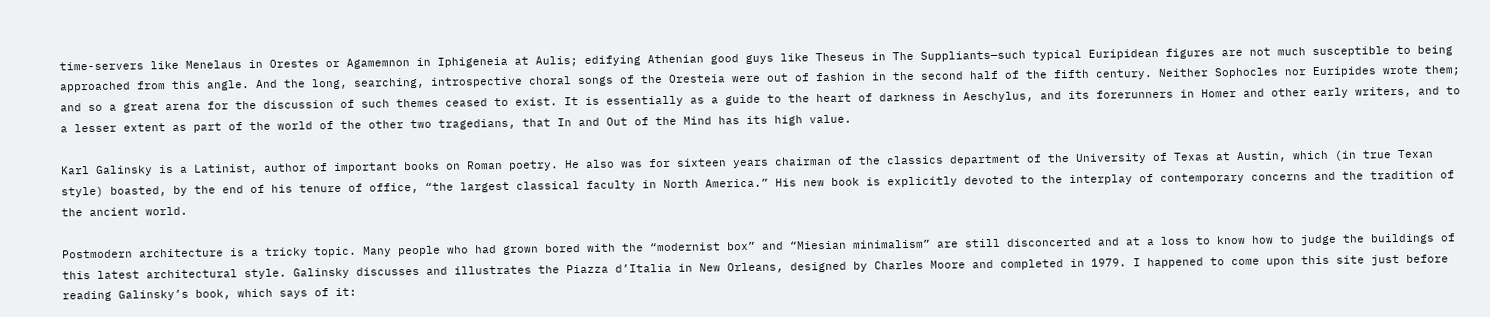time-servers like Menelaus in Orestes or Agamemnon in Iphigeneia at Aulis; edifying Athenian good guys like Theseus in The Suppliants—such typical Euripidean figures are not much susceptible to being approached from this angle. And the long, searching, introspective choral songs of the Oresteia were out of fashion in the second half of the fifth century. Neither Sophocles nor Euripides wrote them; and so a great arena for the discussion of such themes ceased to exist. It is essentially as a guide to the heart of darkness in Aeschylus, and its forerunners in Homer and other early writers, and to a lesser extent as part of the world of the other two tragedians, that In and Out of the Mind has its high value.

Karl Galinsky is a Latinist, author of important books on Roman poetry. He also was for sixteen years chairman of the classics department of the University of Texas at Austin, which (in true Texan style) boasted, by the end of his tenure of office, “the largest classical faculty in North America.” His new book is explicitly devoted to the interplay of contemporary concerns and the tradition of the ancient world.

Postmodern architecture is a tricky topic. Many people who had grown bored with the “modernist box” and “Miesian minimalism” are still disconcerted and at a loss to know how to judge the buildings of this latest architectural style. Galinsky discusses and illustrates the Piazza d’Italia in New Orleans, designed by Charles Moore and completed in 1979. I happened to come upon this site just before reading Galinsky’s book, which says of it: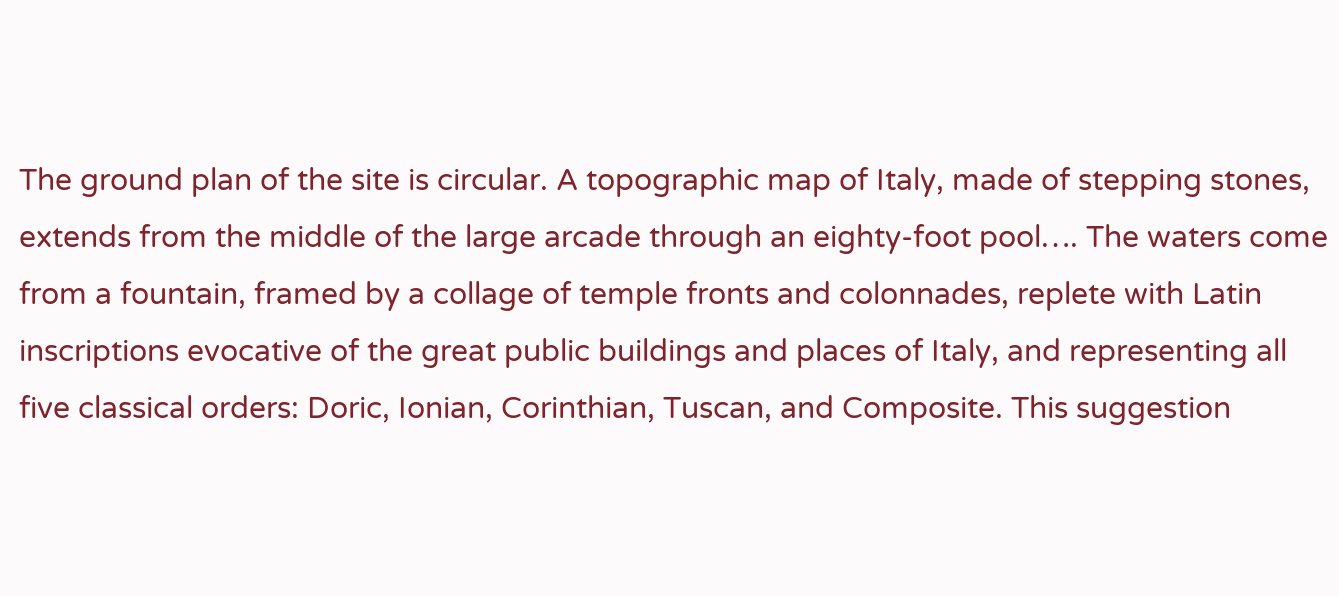The ground plan of the site is circular. A topographic map of Italy, made of stepping stones, extends from the middle of the large arcade through an eighty-foot pool…. The waters come from a fountain, framed by a collage of temple fronts and colonnades, replete with Latin inscriptions evocative of the great public buildings and places of Italy, and representing all five classical orders: Doric, Ionian, Corinthian, Tuscan, and Composite. This suggestion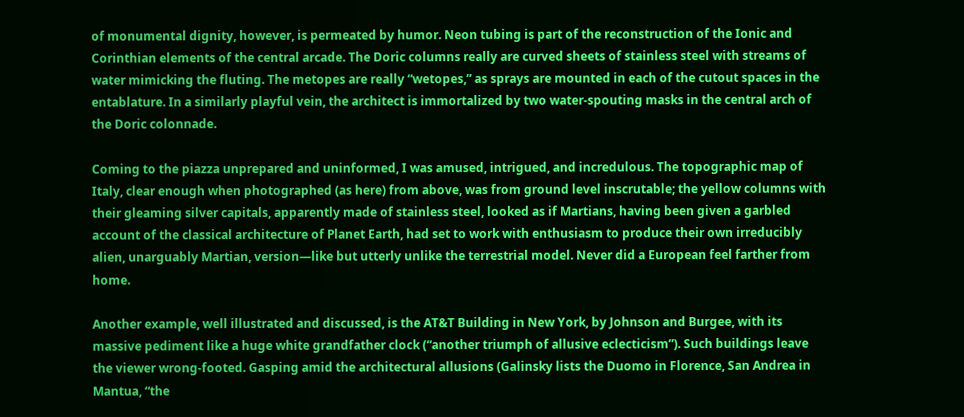of monumental dignity, however, is permeated by humor. Neon tubing is part of the reconstruction of the Ionic and Corinthian elements of the central arcade. The Doric columns really are curved sheets of stainless steel with streams of water mimicking the fluting. The metopes are really “wetopes,” as sprays are mounted in each of the cutout spaces in the entablature. In a similarly playful vein, the architect is immortalized by two water-spouting masks in the central arch of the Doric colonnade.

Coming to the piazza unprepared and uninformed, I was amused, intrigued, and incredulous. The topographic map of Italy, clear enough when photographed (as here) from above, was from ground level inscrutable; the yellow columns with their gleaming silver capitals, apparently made of stainless steel, looked as if Martians, having been given a garbled account of the classical architecture of Planet Earth, had set to work with enthusiasm to produce their own irreducibly alien, unarguably Martian, version—like but utterly unlike the terrestrial model. Never did a European feel farther from home.

Another example, well illustrated and discussed, is the AT&T Building in New York, by Johnson and Burgee, with its massive pediment like a huge white grandfather clock (“another triumph of allusive eclecticism”). Such buildings leave the viewer wrong-footed. Gasping amid the architectural allusions (Galinsky lists the Duomo in Florence, San Andrea in Mantua, “the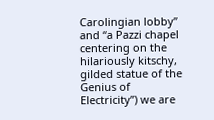Carolingian lobby” and “a Pazzi chapel centering on the hilariously kitschy, gilded statue of the Genius of Electricity”) we are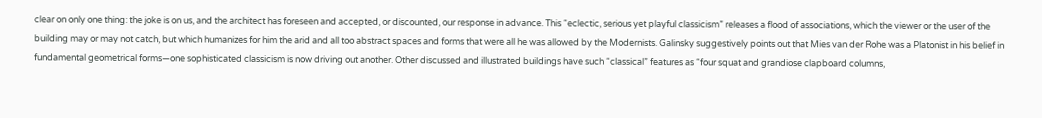clear on only one thing: the joke is on us, and the architect has foreseen and accepted, or discounted, our response in advance. This “eclectic, serious yet playful classicism” releases a flood of associations, which the viewer or the user of the building may or may not catch, but which humanizes for him the arid and all too abstract spaces and forms that were all he was allowed by the Modernists. Galinsky suggestively points out that Mies van der Rohe was a Platonist in his belief in fundamental geometrical forms—one sophisticated classicism is now driving out another. Other discussed and illustrated buildings have such “classical” features as “four squat and grandiose clapboard columns,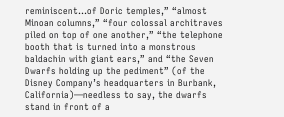reminiscent…of Doric temples,” “almost Minoan columns,” “four colossal architraves piled on top of one another,” “the telephone booth that is turned into a monstrous baldachin with giant ears,” and “the Seven Dwarfs holding up the pediment” (of the Disney Company’s headquarters in Burbank, California)—needless to say, the dwarfs stand in front of a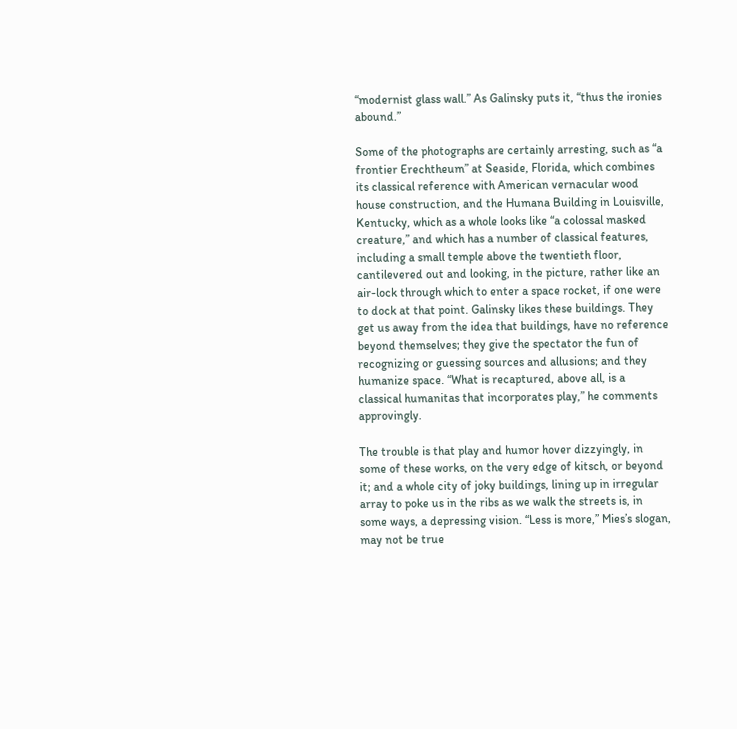“modernist glass wall.” As Galinsky puts it, “thus the ironies abound.”

Some of the photographs are certainly arresting, such as “a frontier Erechtheum” at Seaside, Florida, which combines its classical reference with American vernacular wood house construction, and the Humana Building in Louisville, Kentucky, which as a whole looks like “a colossal masked creature,” and which has a number of classical features, including a small temple above the twentieth floor, cantilevered out and looking, in the picture, rather like an air-lock through which to enter a space rocket, if one were to dock at that point. Galinsky likes these buildings. They get us away from the idea that buildings, have no reference beyond themselves; they give the spectator the fun of recognizing or guessing sources and allusions; and they humanize space. “What is recaptured, above all, is a classical humanitas that incorporates play,” he comments approvingly.

The trouble is that play and humor hover dizzyingly, in some of these works, on the very edge of kitsch, or beyond it; and a whole city of joky buildings, lining up in irregular array to poke us in the ribs as we walk the streets is, in some ways, a depressing vision. “Less is more,” Mies’s slogan, may not be true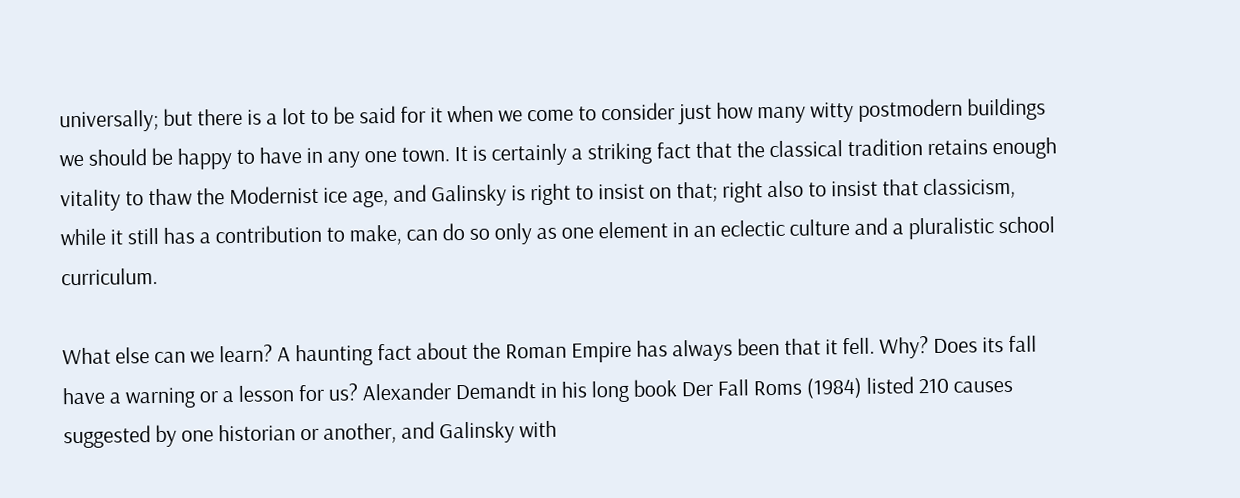universally; but there is a lot to be said for it when we come to consider just how many witty postmodern buildings we should be happy to have in any one town. It is certainly a striking fact that the classical tradition retains enough vitality to thaw the Modernist ice age, and Galinsky is right to insist on that; right also to insist that classicism, while it still has a contribution to make, can do so only as one element in an eclectic culture and a pluralistic school curriculum.

What else can we learn? A haunting fact about the Roman Empire has always been that it fell. Why? Does its fall have a warning or a lesson for us? Alexander Demandt in his long book Der Fall Roms (1984) listed 210 causes suggested by one historian or another, and Galinsky with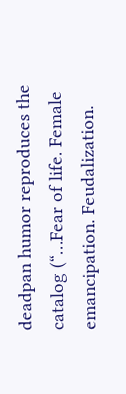deadpan humor reproduces the catalog (“…Fear of life. Female emancipation. Feudalization.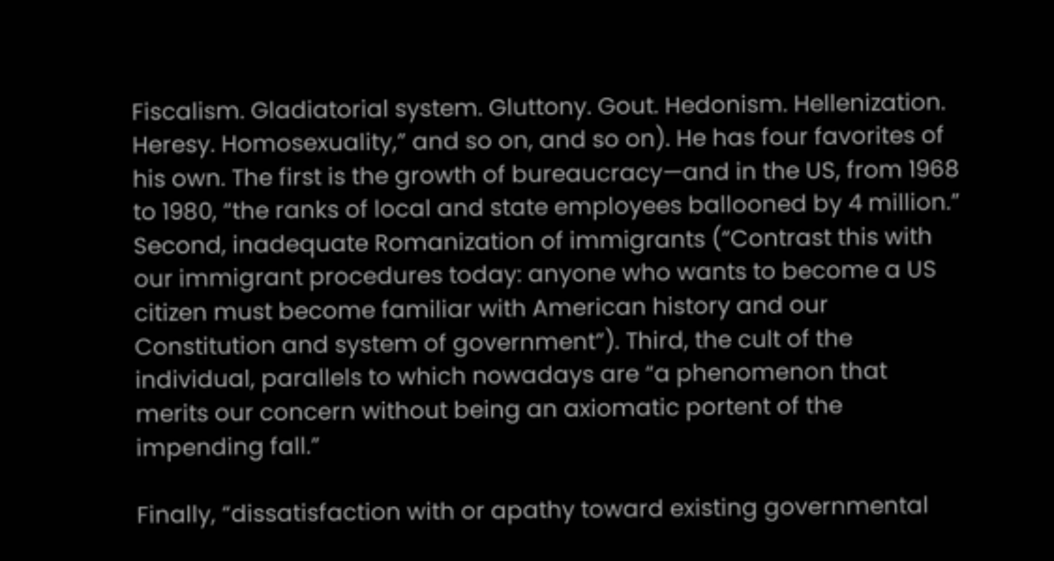Fiscalism. Gladiatorial system. Gluttony. Gout. Hedonism. Hellenization. Heresy. Homosexuality,” and so on, and so on). He has four favorites of his own. The first is the growth of bureaucracy—and in the US, from 1968 to 1980, “the ranks of local and state employees ballooned by 4 million.” Second, inadequate Romanization of immigrants (“Contrast this with our immigrant procedures today: anyone who wants to become a US citizen must become familiar with American history and our Constitution and system of government”). Third, the cult of the individual, parallels to which nowadays are “a phenomenon that merits our concern without being an axiomatic portent of the impending fall.”

Finally, “dissatisfaction with or apathy toward existing governmental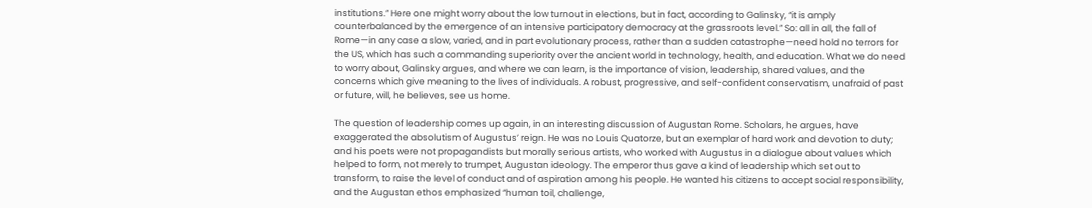institutions.” Here one might worry about the low turnout in elections, but in fact, according to Galinsky, “it is amply counterbalanced by the emergence of an intensive participatory democracy at the grassroots level.” So: all in all, the fall of Rome—in any case a slow, varied, and in part evolutionary process, rather than a sudden catastrophe—need hold no terrors for the US, which has such a commanding superiority over the ancient world in technology, health, and education. What we do need to worry about, Galinsky argues, and where we can learn, is the importance of vision, leadership, shared values, and the concerns which give meaning to the lives of individuals. A robust, progressive, and self-confident conservatism, unafraid of past or future, will, he believes, see us home.

The question of leadership comes up again, in an interesting discussion of Augustan Rome. Scholars, he argues, have exaggerated the absolutism of Augustus’ reign. He was no Louis Quatorze, but an exemplar of hard work and devotion to duty; and his poets were not propagandists but morally serious artists, who worked with Augustus in a dialogue about values which helped to form, not merely to trumpet, Augustan ideology. The emperor thus gave a kind of leadership which set out to transform, to raise the level of conduct and of aspiration among his people. He wanted his citizens to accept social responsibility, and the Augustan ethos emphasized “human toil, challenge,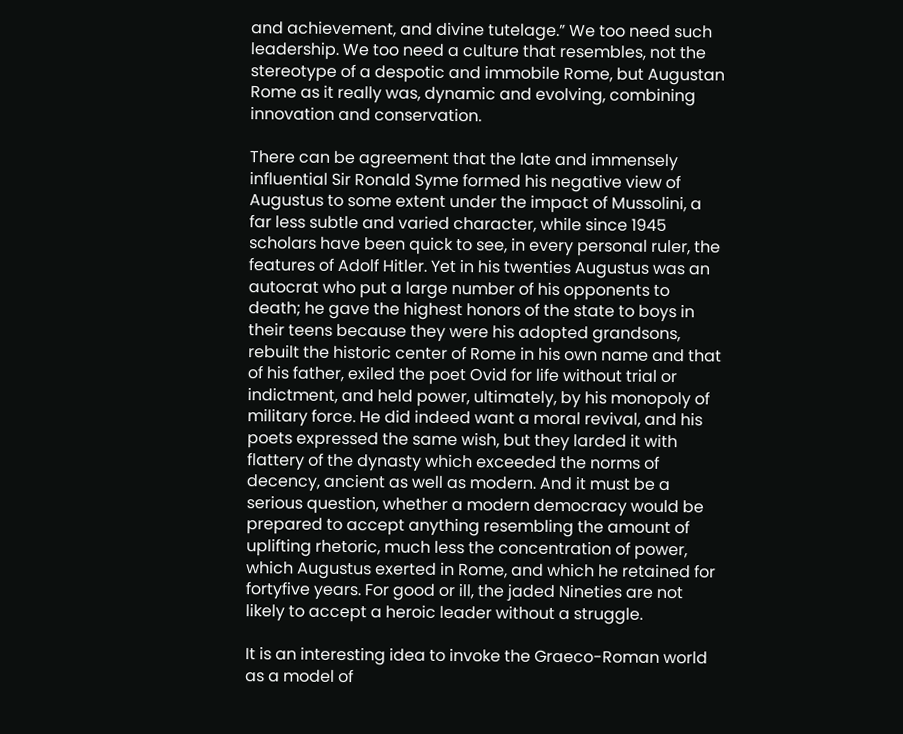and achievement, and divine tutelage.” We too need such leadership. We too need a culture that resembles, not the stereotype of a despotic and immobile Rome, but Augustan Rome as it really was, dynamic and evolving, combining innovation and conservation.

There can be agreement that the late and immensely influential Sir Ronald Syme formed his negative view of Augustus to some extent under the impact of Mussolini, a far less subtle and varied character, while since 1945 scholars have been quick to see, in every personal ruler, the features of Adolf Hitler. Yet in his twenties Augustus was an autocrat who put a large number of his opponents to death; he gave the highest honors of the state to boys in their teens because they were his adopted grandsons, rebuilt the historic center of Rome in his own name and that of his father, exiled the poet Ovid for life without trial or indictment, and held power, ultimately, by his monopoly of military force. He did indeed want a moral revival, and his poets expressed the same wish, but they larded it with flattery of the dynasty which exceeded the norms of decency, ancient as well as modern. And it must be a serious question, whether a modern democracy would be prepared to accept anything resembling the amount of uplifting rhetoric, much less the concentration of power, which Augustus exerted in Rome, and which he retained for fortyfive years. For good or ill, the jaded Nineties are not likely to accept a heroic leader without a struggle.

It is an interesting idea to invoke the Graeco-Roman world as a model of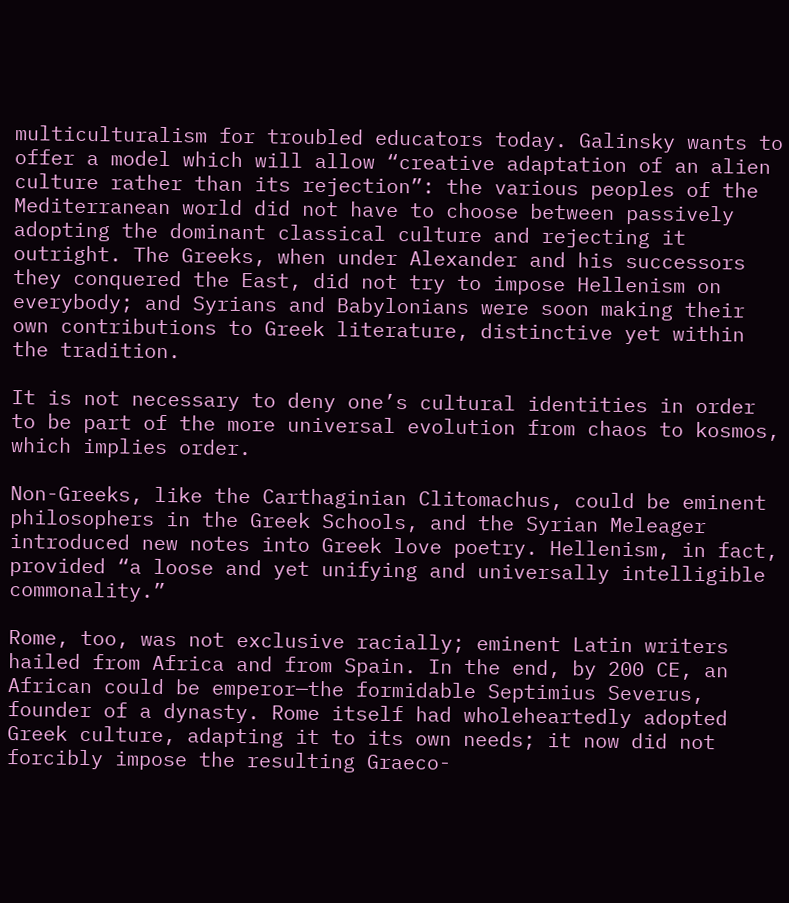multiculturalism for troubled educators today. Galinsky wants to offer a model which will allow “creative adaptation of an alien culture rather than its rejection”: the various peoples of the Mediterranean world did not have to choose between passively adopting the dominant classical culture and rejecting it outright. The Greeks, when under Alexander and his successors they conquered the East, did not try to impose Hellenism on everybody; and Syrians and Babylonians were soon making their own contributions to Greek literature, distinctive yet within the tradition.

It is not necessary to deny one’s cultural identities in order to be part of the more universal evolution from chaos to kosmos, which implies order.

Non-Greeks, like the Carthaginian Clitomachus, could be eminent philosophers in the Greek Schools, and the Syrian Meleager introduced new notes into Greek love poetry. Hellenism, in fact, provided “a loose and yet unifying and universally intelligible commonality.”

Rome, too, was not exclusive racially; eminent Latin writers hailed from Africa and from Spain. In the end, by 200 CE, an African could be emperor—the formidable Septimius Severus, founder of a dynasty. Rome itself had wholeheartedly adopted Greek culture, adapting it to its own needs; it now did not forcibly impose the resulting Graeco-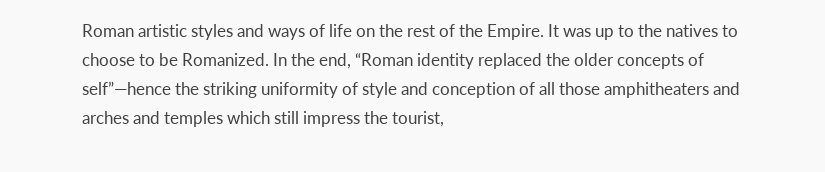Roman artistic styles and ways of life on the rest of the Empire. It was up to the natives to choose to be Romanized. In the end, “Roman identity replaced the older concepts of self”—hence the striking uniformity of style and conception of all those amphitheaters and arches and temples which still impress the tourist,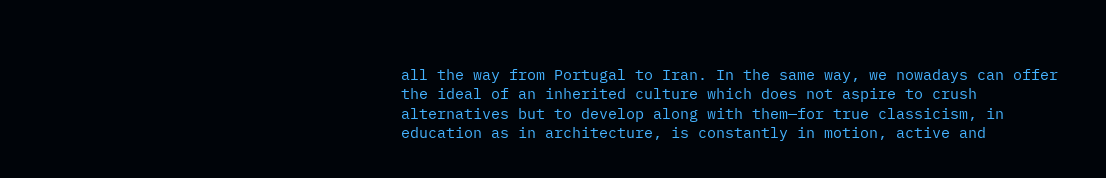all the way from Portugal to Iran. In the same way, we nowadays can offer the ideal of an inherited culture which does not aspire to crush alternatives but to develop along with them—for true classicism, in education as in architecture, is constantly in motion, active and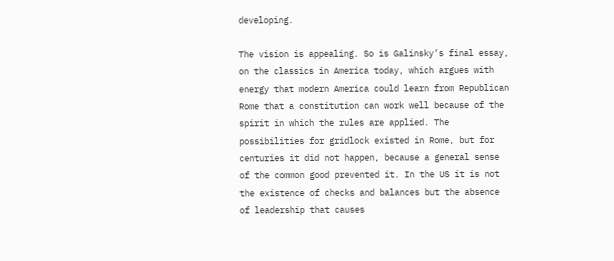developing.

The vision is appealing. So is Galinsky’s final essay, on the classics in America today, which argues with energy that modern America could learn from Republican Rome that a constitution can work well because of the spirit in which the rules are applied. The possibilities for gridlock existed in Rome, but for centuries it did not happen, because a general sense of the common good prevented it. In the US it is not the existence of checks and balances but the absence of leadership that causes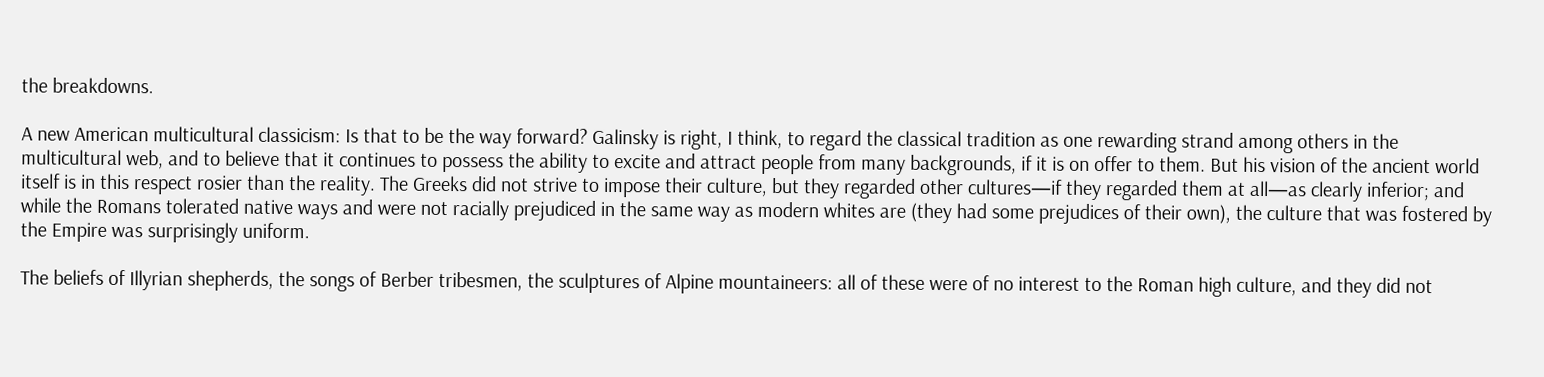the breakdowns.

A new American multicultural classicism: Is that to be the way forward? Galinsky is right, I think, to regard the classical tradition as one rewarding strand among others in the multicultural web, and to believe that it continues to possess the ability to excite and attract people from many backgrounds, if it is on offer to them. But his vision of the ancient world itself is in this respect rosier than the reality. The Greeks did not strive to impose their culture, but they regarded other cultures—if they regarded them at all—as clearly inferior; and while the Romans tolerated native ways and were not racially prejudiced in the same way as modern whites are (they had some prejudices of their own), the culture that was fostered by the Empire was surprisingly uniform.

The beliefs of Illyrian shepherds, the songs of Berber tribesmen, the sculptures of Alpine mountaineers: all of these were of no interest to the Roman high culture, and they did not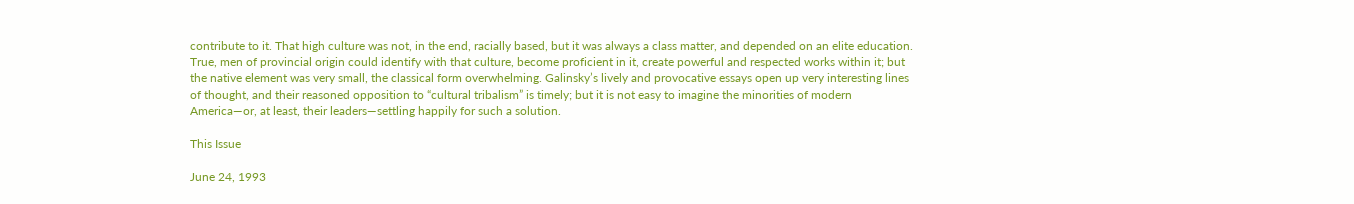contribute to it. That high culture was not, in the end, racially based, but it was always a class matter, and depended on an elite education. True, men of provincial origin could identify with that culture, become proficient in it, create powerful and respected works within it; but the native element was very small, the classical form overwhelming. Galinsky’s lively and provocative essays open up very interesting lines of thought, and their reasoned opposition to “cultural tribalism” is timely; but it is not easy to imagine the minorities of modern America—or, at least, their leaders—settling happily for such a solution.

This Issue

June 24, 1993